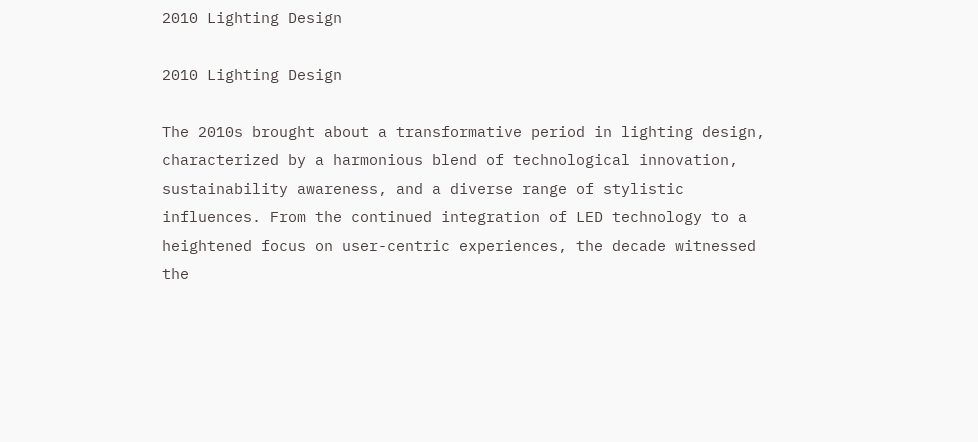2010 Lighting Design

2010 Lighting Design

The 2010s brought about a transformative period in lighting design, characterized by a harmonious blend of technological innovation, sustainability awareness, and a diverse range of stylistic influences. From the continued integration of LED technology to a heightened focus on user-centric experiences, the decade witnessed the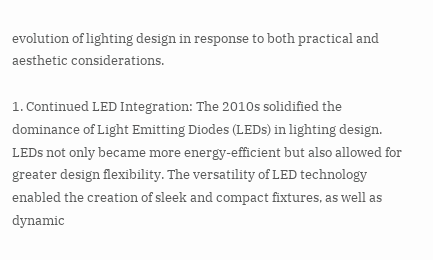evolution of lighting design in response to both practical and aesthetic considerations.

1. Continued LED Integration: The 2010s solidified the dominance of Light Emitting Diodes (LEDs) in lighting design. LEDs not only became more energy-efficient but also allowed for greater design flexibility. The versatility of LED technology enabled the creation of sleek and compact fixtures, as well as dynamic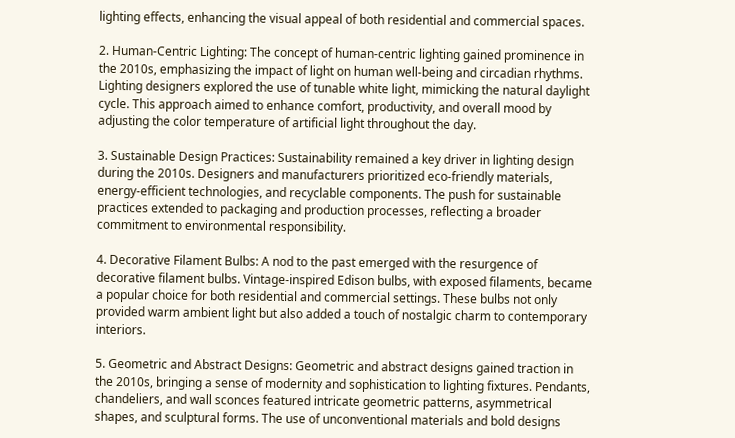lighting effects, enhancing the visual appeal of both residential and commercial spaces.

2. Human-Centric Lighting: The concept of human-centric lighting gained prominence in the 2010s, emphasizing the impact of light on human well-being and circadian rhythms. Lighting designers explored the use of tunable white light, mimicking the natural daylight cycle. This approach aimed to enhance comfort, productivity, and overall mood by adjusting the color temperature of artificial light throughout the day.

3. Sustainable Design Practices: Sustainability remained a key driver in lighting design during the 2010s. Designers and manufacturers prioritized eco-friendly materials, energy-efficient technologies, and recyclable components. The push for sustainable practices extended to packaging and production processes, reflecting a broader commitment to environmental responsibility.

4. Decorative Filament Bulbs: A nod to the past emerged with the resurgence of decorative filament bulbs. Vintage-inspired Edison bulbs, with exposed filaments, became a popular choice for both residential and commercial settings. These bulbs not only provided warm ambient light but also added a touch of nostalgic charm to contemporary interiors.

5. Geometric and Abstract Designs: Geometric and abstract designs gained traction in the 2010s, bringing a sense of modernity and sophistication to lighting fixtures. Pendants, chandeliers, and wall sconces featured intricate geometric patterns, asymmetrical shapes, and sculptural forms. The use of unconventional materials and bold designs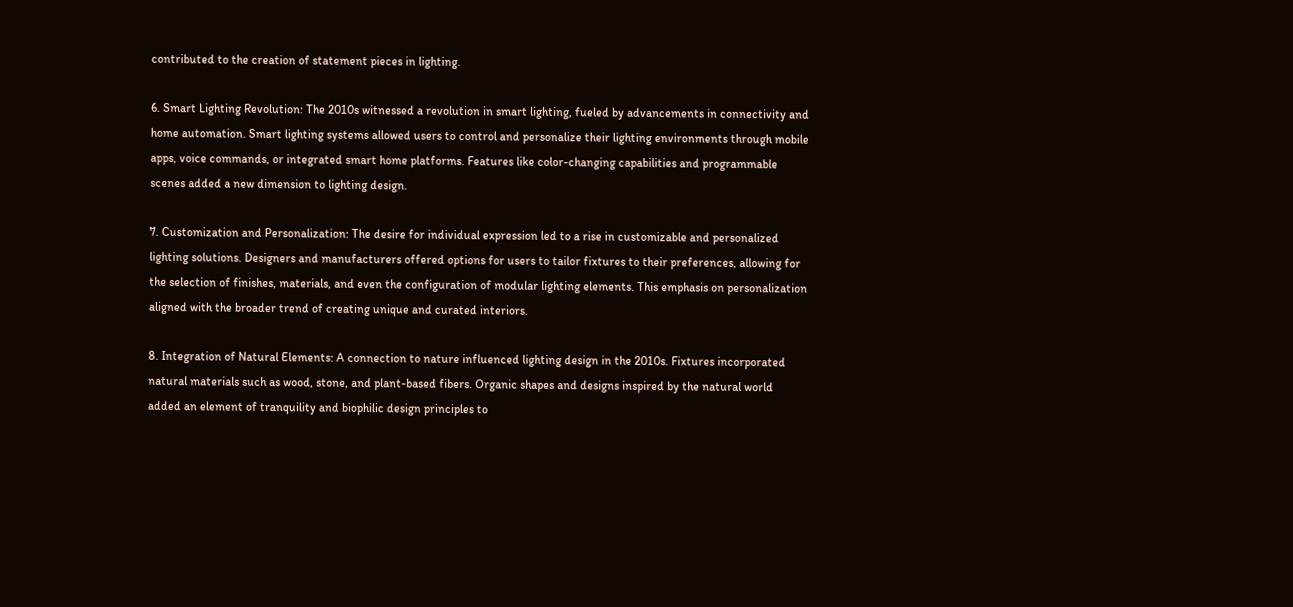contributed to the creation of statement pieces in lighting.

6. Smart Lighting Revolution: The 2010s witnessed a revolution in smart lighting, fueled by advancements in connectivity and home automation. Smart lighting systems allowed users to control and personalize their lighting environments through mobile apps, voice commands, or integrated smart home platforms. Features like color-changing capabilities and programmable scenes added a new dimension to lighting design.

7. Customization and Personalization: The desire for individual expression led to a rise in customizable and personalized lighting solutions. Designers and manufacturers offered options for users to tailor fixtures to their preferences, allowing for the selection of finishes, materials, and even the configuration of modular lighting elements. This emphasis on personalization aligned with the broader trend of creating unique and curated interiors.

8. Integration of Natural Elements: A connection to nature influenced lighting design in the 2010s. Fixtures incorporated natural materials such as wood, stone, and plant-based fibers. Organic shapes and designs inspired by the natural world added an element of tranquility and biophilic design principles to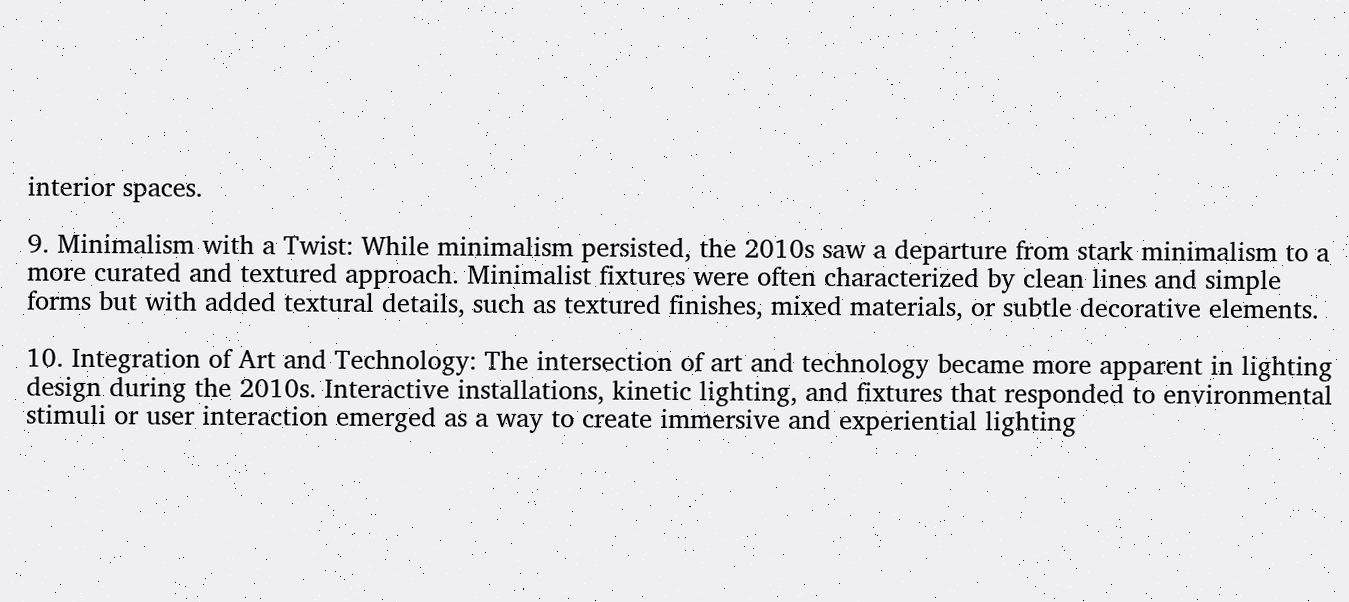interior spaces.

9. Minimalism with a Twist: While minimalism persisted, the 2010s saw a departure from stark minimalism to a more curated and textured approach. Minimalist fixtures were often characterized by clean lines and simple forms but with added textural details, such as textured finishes, mixed materials, or subtle decorative elements.

10. Integration of Art and Technology: The intersection of art and technology became more apparent in lighting design during the 2010s. Interactive installations, kinetic lighting, and fixtures that responded to environmental stimuli or user interaction emerged as a way to create immersive and experiential lighting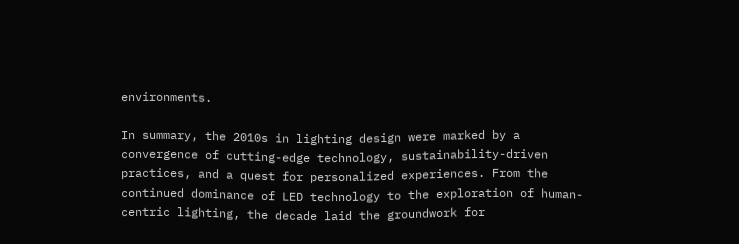environments.

In summary, the 2010s in lighting design were marked by a convergence of cutting-edge technology, sustainability-driven practices, and a quest for personalized experiences. From the continued dominance of LED technology to the exploration of human-centric lighting, the decade laid the groundwork for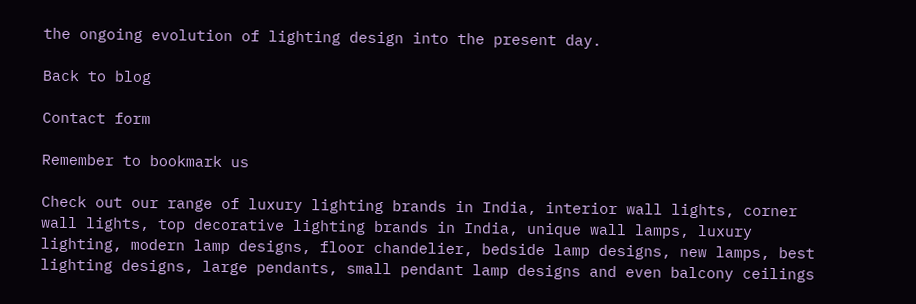the ongoing evolution of lighting design into the present day.

Back to blog

Contact form

Remember to bookmark us

Check out our range of luxury lighting brands in India, interior wall lights, corner wall lights, top decorative lighting brands in India, unique wall lamps, luxury lighting, modern lamp designs, floor chandelier, bedside lamp designs, new lamps, best lighting designs, large pendants, small pendant lamp designs and even balcony ceilings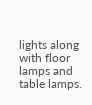lights along with floor lamps and table lamps.